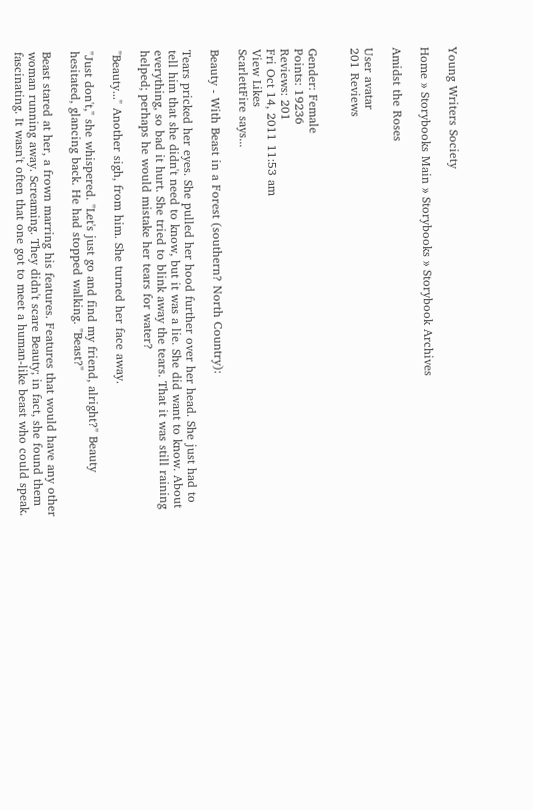Young Writers Society

Home » Storybooks Main » Storybooks » Storybook Archives

Amidst the Roses

User avatar
201 Reviews


Gender: Female
Points: 19236
Reviews: 201
Fri Oct 14, 2011 11:53 am
View Likes
ScarlettFire says...

Beauty - With Beast in a Forest (southern? North Country):

Tears pricked her eyes. She pulled her hood further over her head. She just had to tell him that she didn't need to know, but it was a lie. She did want to know. About everything, so bad it hurt. She tried to blink away the tears. That it was still raining helped; perhaps he would mistake her tears for water?

"Beauty..." Another sigh, from him. She turned her face away.

"Just don't," she whispered. "Let's just go and find my friend, alright?" Beauty hesitated, glancing back. He had stopped walking. "Beast?"

Beast stared at her, a frown marring his features. Features that would have any other woman running away. Screaming. They didn't scare Beauty; in fact, she found them fascinating. It wasn't often that one got to meet a human-like beast who could speak.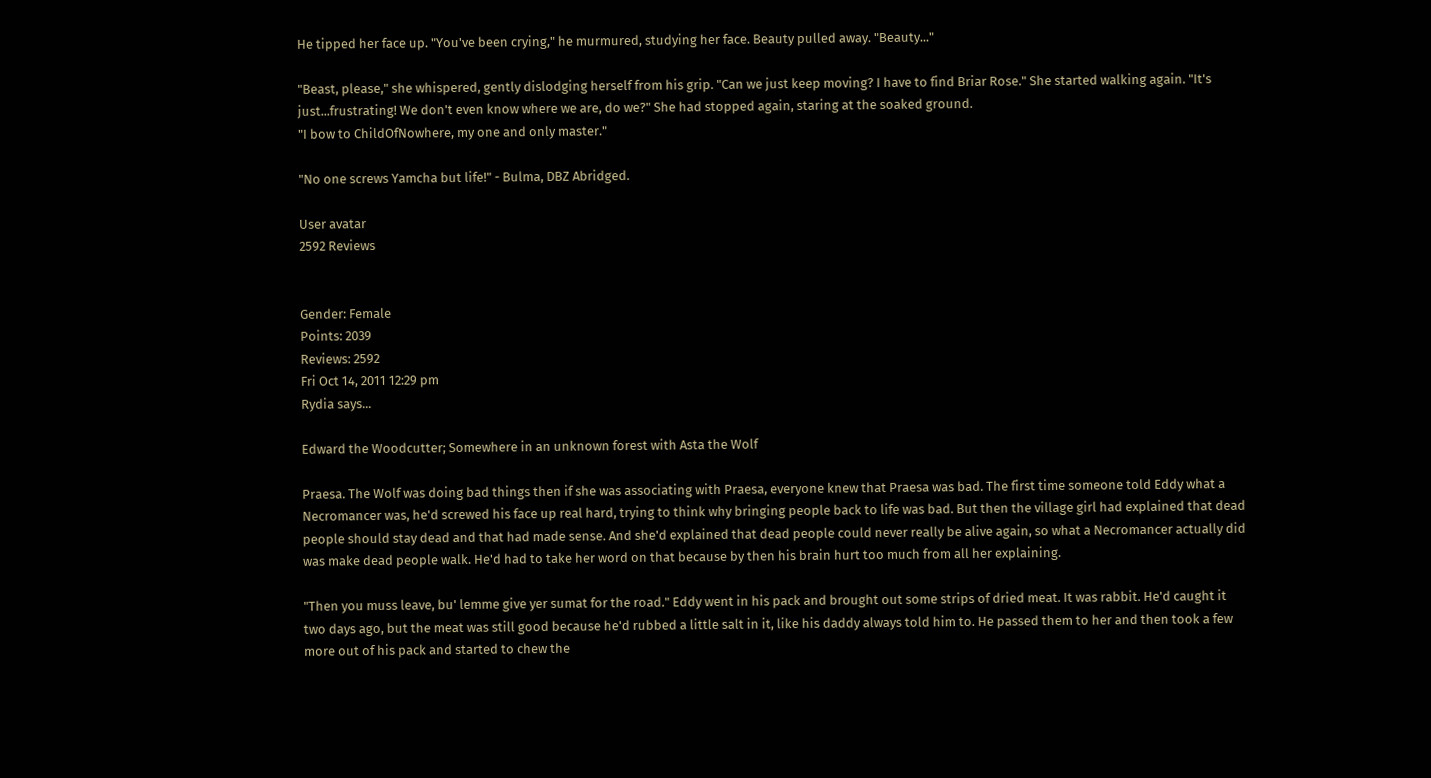He tipped her face up. "You've been crying," he murmured, studying her face. Beauty pulled away. "Beauty..."

"Beast, please," she whispered, gently dislodging herself from his grip. "Can we just keep moving? I have to find Briar Rose." She started walking again. "It's just...frustrating! We don't even know where we are, do we?" She had stopped again, staring at the soaked ground.
"I bow to ChildOfNowhere, my one and only master."

"No one screws Yamcha but life!" - Bulma, DBZ Abridged.

User avatar
2592 Reviews


Gender: Female
Points: 2039
Reviews: 2592
Fri Oct 14, 2011 12:29 pm
Rydia says...

Edward the Woodcutter; Somewhere in an unknown forest with Asta the Wolf

Praesa. The Wolf was doing bad things then if she was associating with Praesa, everyone knew that Praesa was bad. The first time someone told Eddy what a Necromancer was, he'd screwed his face up real hard, trying to think why bringing people back to life was bad. But then the village girl had explained that dead people should stay dead and that had made sense. And she'd explained that dead people could never really be alive again, so what a Necromancer actually did was make dead people walk. He'd had to take her word on that because by then his brain hurt too much from all her explaining.

"Then you muss leave, bu' lemme give yer sumat for the road." Eddy went in his pack and brought out some strips of dried meat. It was rabbit. He'd caught it two days ago, but the meat was still good because he'd rubbed a little salt in it, like his daddy always told him to. He passed them to her and then took a few more out of his pack and started to chew the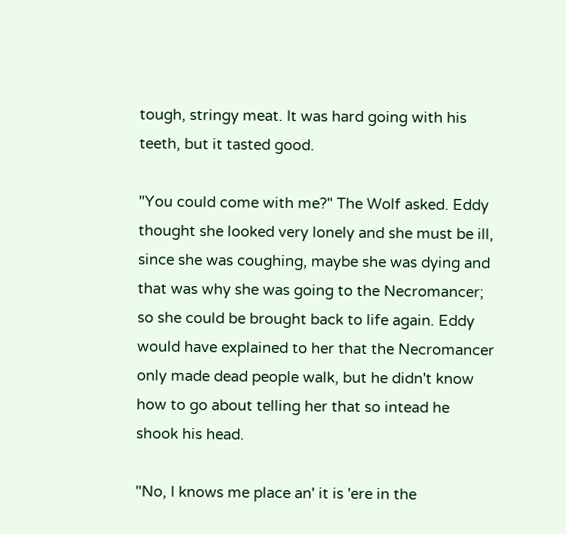tough, stringy meat. It was hard going with his teeth, but it tasted good.

"You could come with me?" The Wolf asked. Eddy thought she looked very lonely and she must be ill, since she was coughing, maybe she was dying and that was why she was going to the Necromancer; so she could be brought back to life again. Eddy would have explained to her that the Necromancer only made dead people walk, but he didn't know how to go about telling her that so intead he shook his head.

"No, I knows me place an' it is 'ere in the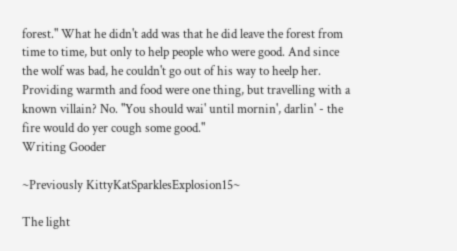forest." What he didn't add was that he did leave the forest from time to time, but only to help people who were good. And since the wolf was bad, he couldn't go out of his way to heelp her. Providing warmth and food were one thing, but travelling with a known villain? No. "You should wai' until mornin', darlin' - the fire would do yer cough some good."
Writing Gooder

~Previously KittyKatSparklesExplosion15~

The light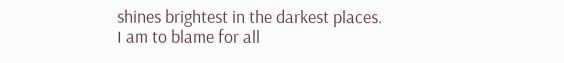shines brightest in the darkest places.
I am to blame for all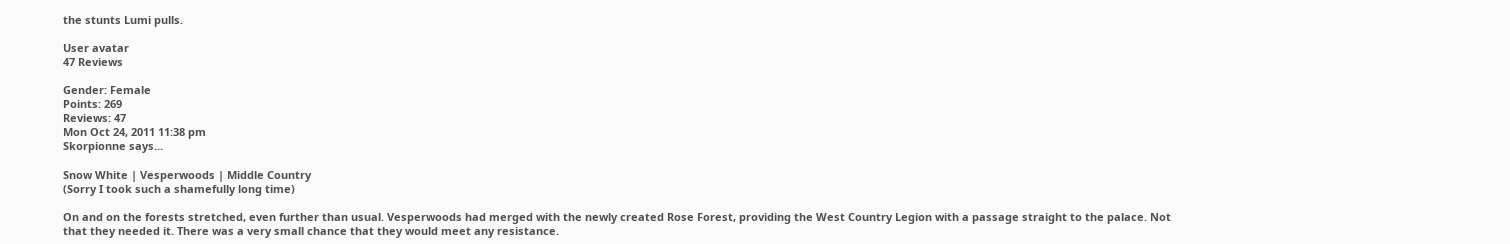the stunts Lumi pulls.

User avatar
47 Reviews

Gender: Female
Points: 269
Reviews: 47
Mon Oct 24, 2011 11:38 pm
Skorpionne says...

Snow White | Vesperwoods | Middle Country
(Sorry I took such a shamefully long time)

On and on the forests stretched, even further than usual. Vesperwoods had merged with the newly created Rose Forest, providing the West Country Legion with a passage straight to the palace. Not that they needed it. There was a very small chance that they would meet any resistance.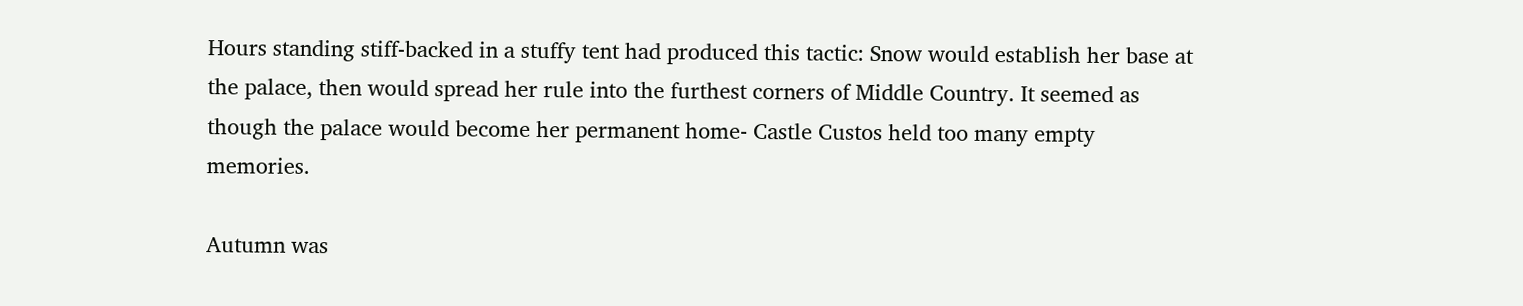Hours standing stiff-backed in a stuffy tent had produced this tactic: Snow would establish her base at the palace, then would spread her rule into the furthest corners of Middle Country. It seemed as though the palace would become her permanent home- Castle Custos held too many empty memories.

Autumn was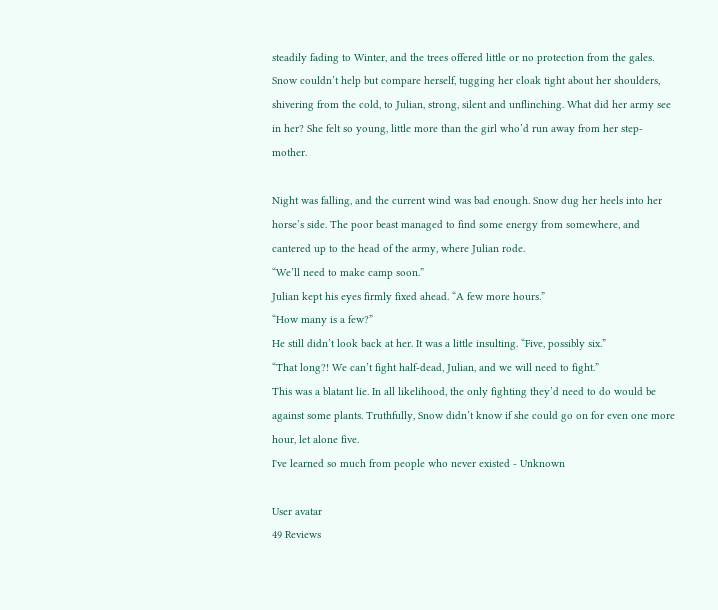steadily fading to Winter, and the trees offered little or no protection from the gales. Snow couldn’t help but compare herself, tugging her cloak tight about her shoulders, shivering from the cold, to Julian, strong, silent and unflinching. What did her army see in her? She felt so young, little more than the girl who’d run away from her step-mother.

Night was falling, and the current wind was bad enough. Snow dug her heels into her horse’s side. The poor beast managed to find some energy from somewhere, and cantered up to the head of the army, where Julian rode.
“We’ll need to make camp soon.”
Julian kept his eyes firmly fixed ahead. “A few more hours.”
“How many is a few?”
He still didn’t look back at her. It was a little insulting. “Five, possibly six.”
“That long?! We can’t fight half-dead, Julian, and we will need to fight.”
This was a blatant lie. In all likelihood, the only fighting they’d need to do would be against some plants. Truthfully, Snow didn’t know if she could go on for even one more hour, let alone five.
I've learned so much from people who never existed - Unknown

User avatar
49 Reviews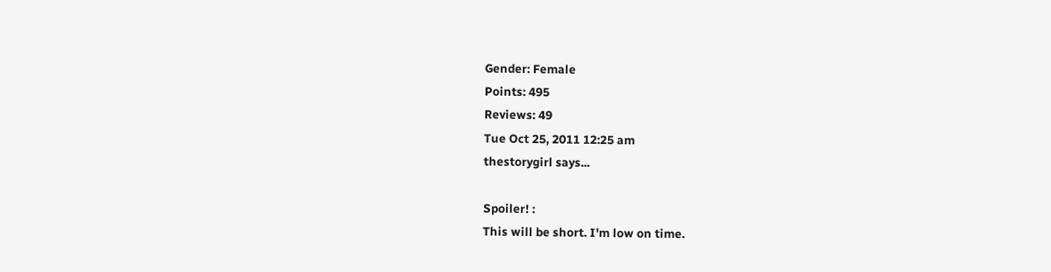Gender: Female
Points: 495
Reviews: 49
Tue Oct 25, 2011 12:25 am
thestorygirl says...

Spoiler! :
This will be short. I'm low on time.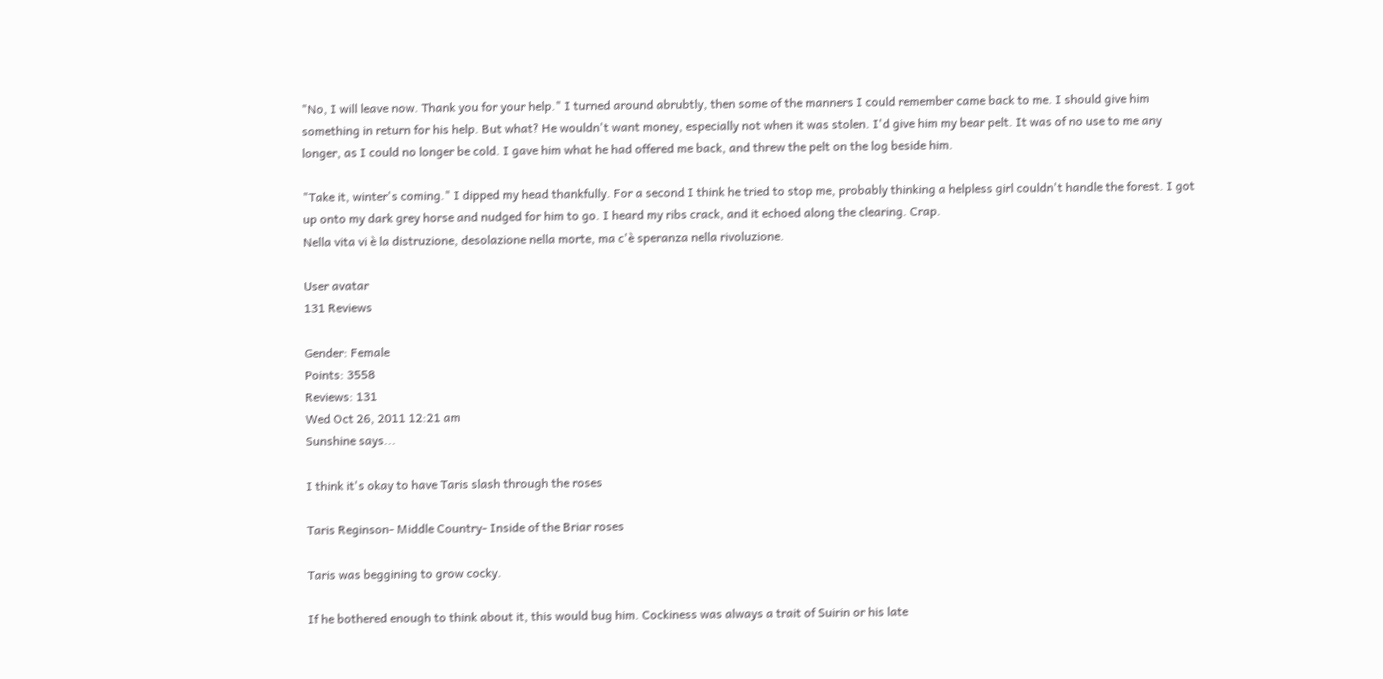"No, I will leave now. Thank you for your help." I turned around abrubtly, then some of the manners I could remember came back to me. I should give him something in return for his help. But what? He wouldn't want money, especially not when it was stolen. I'd give him my bear pelt. It was of no use to me any longer, as I could no longer be cold. I gave him what he had offered me back, and threw the pelt on the log beside him.

"Take it, winter's coming." I dipped my head thankfully. For a second I think he tried to stop me, probably thinking a helpless girl couldn't handle the forest. I got up onto my dark grey horse and nudged for him to go. I heard my ribs crack, and it echoed along the clearing. Crap.
Nella vita vi è la distruzione, desolazione nella morte, ma c'è speranza nella rivoluzione.

User avatar
131 Reviews

Gender: Female
Points: 3558
Reviews: 131
Wed Oct 26, 2011 12:21 am
Sunshine says...

I think it's okay to have Taris slash through the roses

Taris Reginson- Middle Country- Inside of the Briar roses

Taris was beggining to grow cocky.

If he bothered enough to think about it, this would bug him. Cockiness was always a trait of Suirin or his late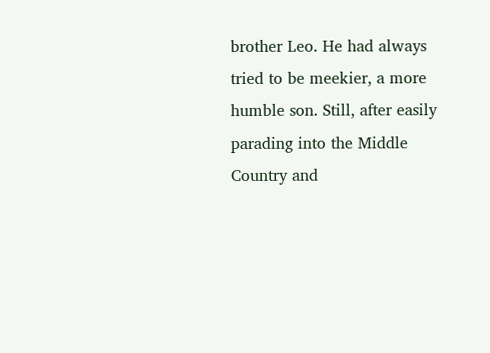brother Leo. He had always tried to be meekier, a more humble son. Still, after easily parading into the Middle Country and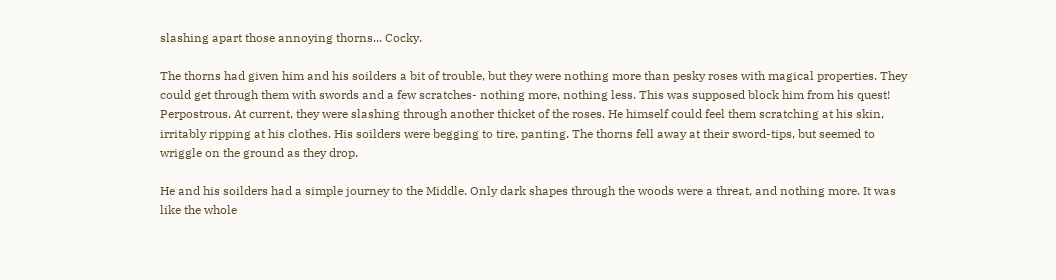slashing apart those annoying thorns... Cocky.

The thorns had given him and his soilders a bit of trouble, but they were nothing more than pesky roses with magical properties. They could get through them with swords and a few scratches- nothing more, nothing less. This was supposed block him from his quest! Perpostrous. At current, they were slashing through another thicket of the roses. He himself could feel them scratching at his skin, irritably ripping at his clothes. His soilders were begging to tire, panting. The thorns fell away at their sword-tips, but seemed to wriggle on the ground as they drop.

He and his soilders had a simple journey to the Middle. Only dark shapes through the woods were a threat, and nothing more. It was like the whole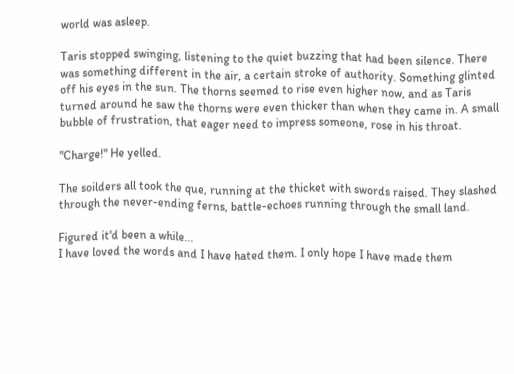world was asleep.

Taris stopped swinging, listening to the quiet buzzing that had been silence. There was something different in the air, a certain stroke of authority. Something glinted off his eyes in the sun. The thorns seemed to rise even higher now, and as Taris turned around he saw the thorns were even thicker than when they came in. A small bubble of frustration, that eager need to impress someone, rose in his throat.

"Charge!" He yelled.

The soilders all took the que, running at the thicket with swords raised. They slashed through the never-ending ferns, battle-echoes running through the small land.

Figured it'd been a while...
I have loved the words and I have hated them. I only hope I have made them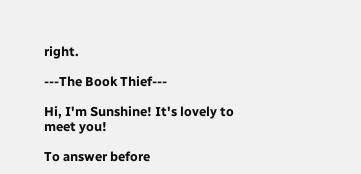right.

---The Book Thief---

Hi, I'm Sunshine! It's lovely to meet you!

To answer before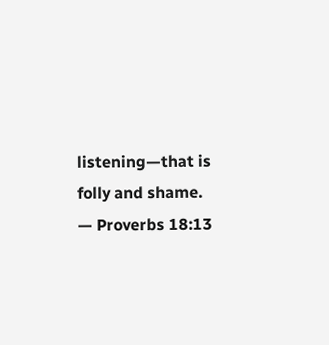listening—that is folly and shame.
— Proverbs 18:13